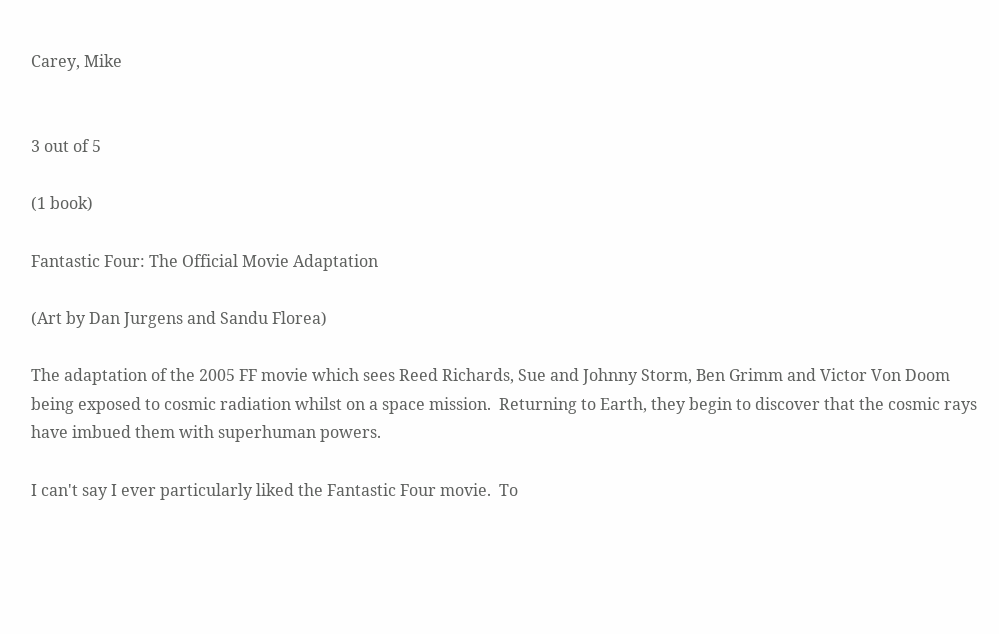Carey, Mike


3 out of 5

(1 book)

Fantastic Four: The Official Movie Adaptation

(Art by Dan Jurgens and Sandu Florea)

The adaptation of the 2005 FF movie which sees Reed Richards, Sue and Johnny Storm, Ben Grimm and Victor Von Doom being exposed to cosmic radiation whilst on a space mission.  Returning to Earth, they begin to discover that the cosmic rays have imbued them with superhuman powers.

I can't say I ever particularly liked the Fantastic Four movie.  To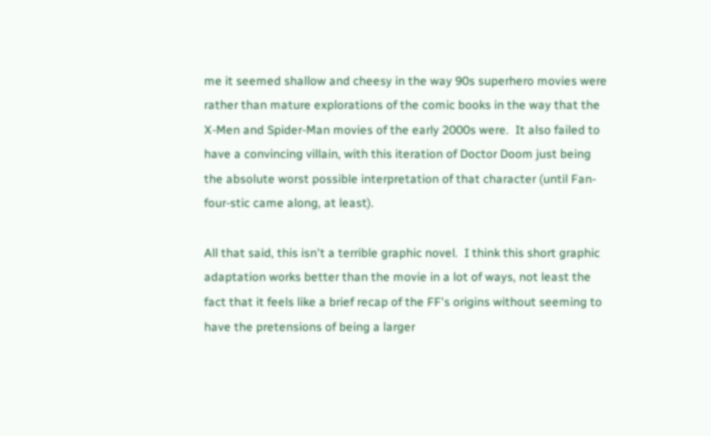me it seemed shallow and cheesy in the way 90s superhero movies were rather than mature explorations of the comic books in the way that the X-Men and Spider-Man movies of the early 2000s were.  It also failed to have a convincing villain, with this iteration of Doctor Doom just being the absolute worst possible interpretation of that character (until Fan-four-stic came along, at least).

All that said, this isn't a terrible graphic novel.  I think this short graphic adaptation works better than the movie in a lot of ways, not least the fact that it feels like a brief recap of the FF's origins without seeming to have the pretensions of being a larger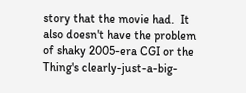story that the movie had.  It also doesn't have the problem of shaky 2005-era CGI or the Thing's clearly-just-a-big-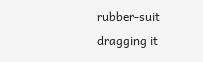rubber-suit dragging it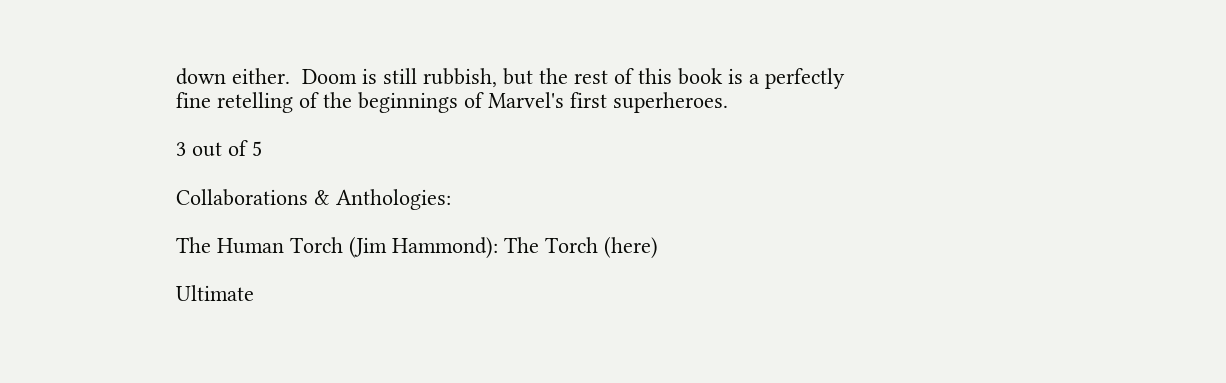down either.  Doom is still rubbish, but the rest of this book is a perfectly fine retelling of the beginnings of Marvel's first superheroes.

3 out of 5

Collaborations & Anthologies:

The Human Torch (Jim Hammond): The Torch (here)

Ultimate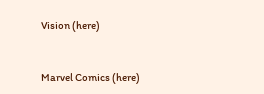Vision (here)


Marvel Comics (here)